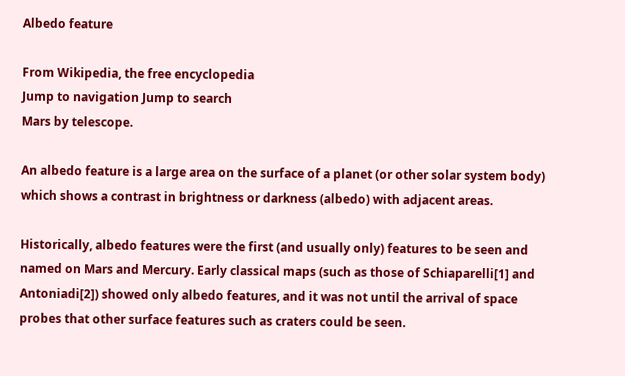Albedo feature

From Wikipedia, the free encyclopedia
Jump to navigation Jump to search
Mars by telescope.

An albedo feature is a large area on the surface of a planet (or other solar system body) which shows a contrast in brightness or darkness (albedo) with adjacent areas.

Historically, albedo features were the first (and usually only) features to be seen and named on Mars and Mercury. Early classical maps (such as those of Schiaparelli[1] and Antoniadi[2]) showed only albedo features, and it was not until the arrival of space probes that other surface features such as craters could be seen.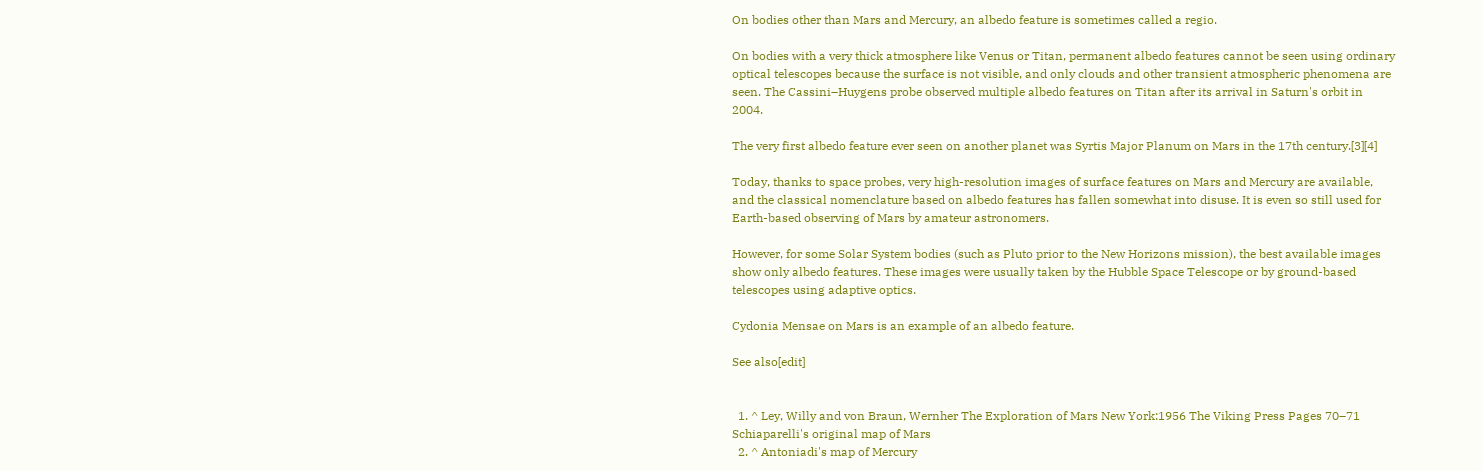On bodies other than Mars and Mercury, an albedo feature is sometimes called a regio.

On bodies with a very thick atmosphere like Venus or Titan, permanent albedo features cannot be seen using ordinary optical telescopes because the surface is not visible, and only clouds and other transient atmospheric phenomena are seen. The Cassini–Huygens probe observed multiple albedo features on Titan after its arrival in Saturn's orbit in 2004.

The very first albedo feature ever seen on another planet was Syrtis Major Planum on Mars in the 17th century.[3][4]

Today, thanks to space probes, very high-resolution images of surface features on Mars and Mercury are available, and the classical nomenclature based on albedo features has fallen somewhat into disuse. It is even so still used for Earth-based observing of Mars by amateur astronomers.

However, for some Solar System bodies (such as Pluto prior to the New Horizons mission), the best available images show only albedo features. These images were usually taken by the Hubble Space Telescope or by ground-based telescopes using adaptive optics.

Cydonia Mensae on Mars is an example of an albedo feature.

See also[edit]


  1. ^ Ley, Willy and von Braun, Wernher The Exploration of Mars New York:1956 The Viking Press Pages 70–71 Schiaparelli's original map of Mars
  2. ^ Antoniadi's map of Mercury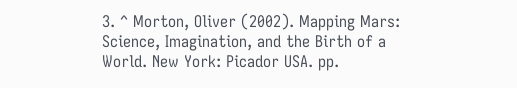3. ^ Morton, Oliver (2002). Mapping Mars: Science, Imagination, and the Birth of a World. New York: Picador USA. pp.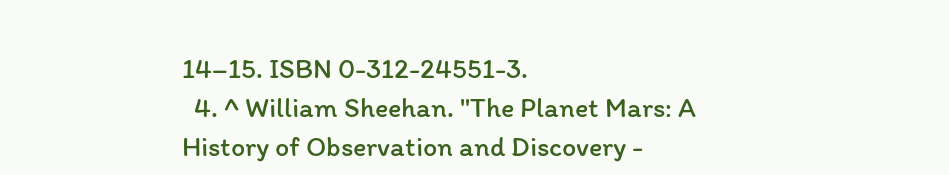14–15. ISBN 0-312-24551-3.
  4. ^ William Sheehan. "The Planet Mars: A History of Observation and Discovery -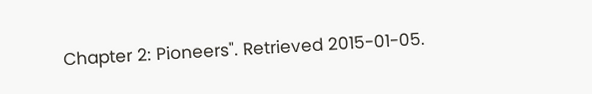Chapter 2: Pioneers". Retrieved 2015-01-05.